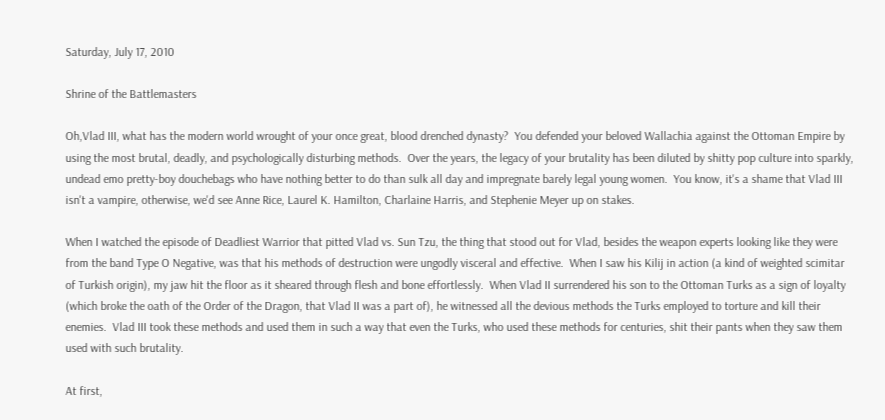Saturday, July 17, 2010

Shrine of the Battlemasters

Oh,Vlad III, what has the modern world wrought of your once great, blood drenched dynasty?  You defended your beloved Wallachia against the Ottoman Empire by using the most brutal, deadly, and psychologically disturbing methods.  Over the years, the legacy of your brutality has been diluted by shitty pop culture into sparkly, undead emo pretty-boy douchebags who have nothing better to do than sulk all day and impregnate barely legal young women.  You know, it's a shame that Vlad III isn't a vampire, otherwise, we'd see Anne Rice, Laurel K. Hamilton, Charlaine Harris, and Stephenie Meyer up on stakes.

When I watched the episode of Deadliest Warrior that pitted Vlad vs. Sun Tzu, the thing that stood out for Vlad, besides the weapon experts looking like they were from the band Type O Negative, was that his methods of destruction were ungodly visceral and effective.  When I saw his Kilij in action (a kind of weighted scimitar of Turkish origin), my jaw hit the floor as it sheared through flesh and bone effortlessly.  When Vlad II surrendered his son to the Ottoman Turks as a sign of loyalty (which broke the oath of the Order of the Dragon, that Vlad II was a part of), he witnessed all the devious methods the Turks employed to torture and kill their enemies.  Vlad III took these methods and used them in such a way that even the Turks, who used these methods for centuries, shit their pants when they saw them used with such brutality.

At first,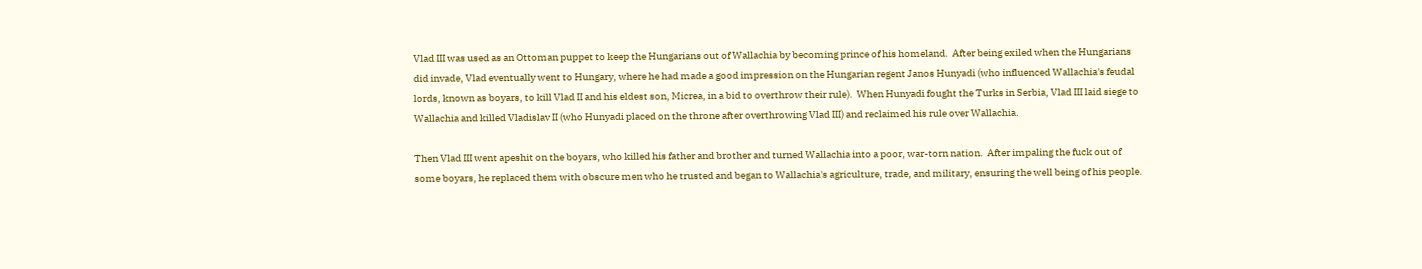Vlad III was used as an Ottoman puppet to keep the Hungarians out of Wallachia by becoming prince of his homeland.  After being exiled when the Hungarians did invade, Vlad eventually went to Hungary, where he had made a good impression on the Hungarian regent Janos Hunyadi (who influenced Wallachia's feudal lords, known as boyars, to kill Vlad II and his eldest son, Micrea, in a bid to overthrow their rule).  When Hunyadi fought the Turks in Serbia, Vlad III laid siege to Wallachia and killed Vladislav II (who Hunyadi placed on the throne after overthrowing Vlad III) and reclaimed his rule over Wallachia.

Then Vlad III went apeshit on the boyars, who killed his father and brother and turned Wallachia into a poor, war-torn nation.  After impaling the fuck out of some boyars, he replaced them with obscure men who he trusted and began to Wallachia's agriculture, trade, and military, ensuring the well being of his people.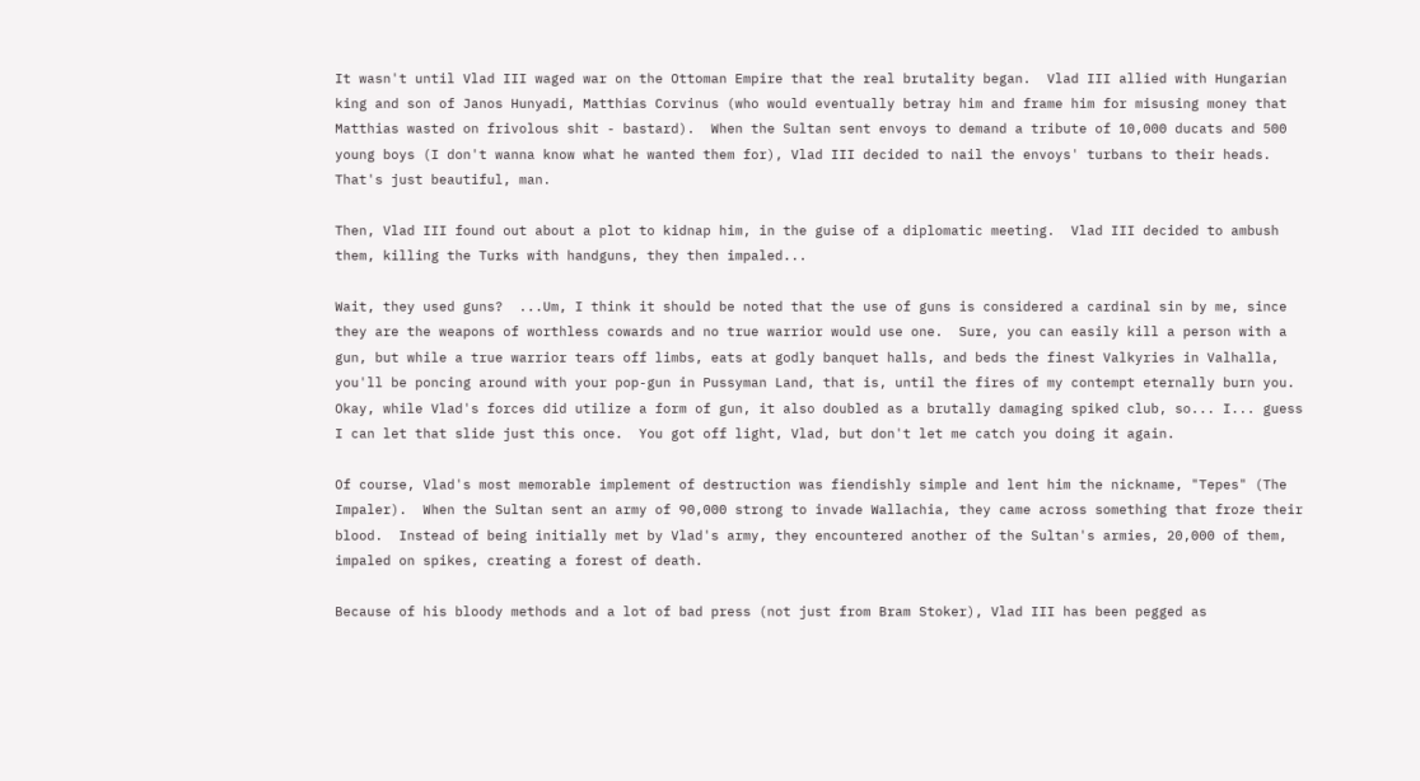It wasn't until Vlad III waged war on the Ottoman Empire that the real brutality began.  Vlad III allied with Hungarian king and son of Janos Hunyadi, Matthias Corvinus (who would eventually betray him and frame him for misusing money that Matthias wasted on frivolous shit - bastard).  When the Sultan sent envoys to demand a tribute of 10,000 ducats and 500 young boys (I don't wanna know what he wanted them for), Vlad III decided to nail the envoys' turbans to their heads.  That's just beautiful, man.

Then, Vlad III found out about a plot to kidnap him, in the guise of a diplomatic meeting.  Vlad III decided to ambush them, killing the Turks with handguns, they then impaled...

Wait, they used guns?  ...Um, I think it should be noted that the use of guns is considered a cardinal sin by me, since they are the weapons of worthless cowards and no true warrior would use one.  Sure, you can easily kill a person with a gun, but while a true warrior tears off limbs, eats at godly banquet halls, and beds the finest Valkyries in Valhalla, you'll be poncing around with your pop-gun in Pussyman Land, that is, until the fires of my contempt eternally burn you.  Okay, while Vlad's forces did utilize a form of gun, it also doubled as a brutally damaging spiked club, so... I... guess I can let that slide just this once.  You got off light, Vlad, but don't let me catch you doing it again.

Of course, Vlad's most memorable implement of destruction was fiendishly simple and lent him the nickname, "Tepes" (The Impaler).  When the Sultan sent an army of 90,000 strong to invade Wallachia, they came across something that froze their blood.  Instead of being initially met by Vlad's army, they encountered another of the Sultan's armies, 20,000 of them, impaled on spikes, creating a forest of death.

Because of his bloody methods and a lot of bad press (not just from Bram Stoker), Vlad III has been pegged as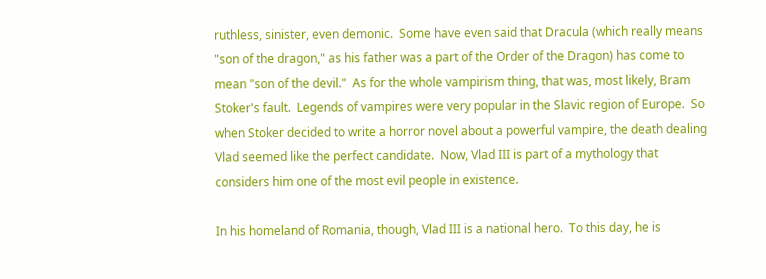ruthless, sinister, even demonic.  Some have even said that Dracula (which really means "son of the dragon," as his father was a part of the Order of the Dragon) has come to mean "son of the devil."  As for the whole vampirism thing, that was, most likely, Bram Stoker's fault.  Legends of vampires were very popular in the Slavic region of Europe.  So when Stoker decided to write a horror novel about a powerful vampire, the death dealing Vlad seemed like the perfect candidate.  Now, Vlad III is part of a mythology that considers him one of the most evil people in existence.

In his homeland of Romania, though, Vlad III is a national hero.  To this day, he is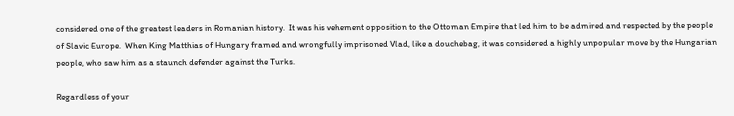considered one of the greatest leaders in Romanian history.  It was his vehement opposition to the Ottoman Empire that led him to be admired and respected by the people of Slavic Europe.  When King Matthias of Hungary framed and wrongfully imprisoned Vlad, like a douchebag, it was considered a highly unpopular move by the Hungarian people, who saw him as a staunch defender against the Turks.

Regardless of your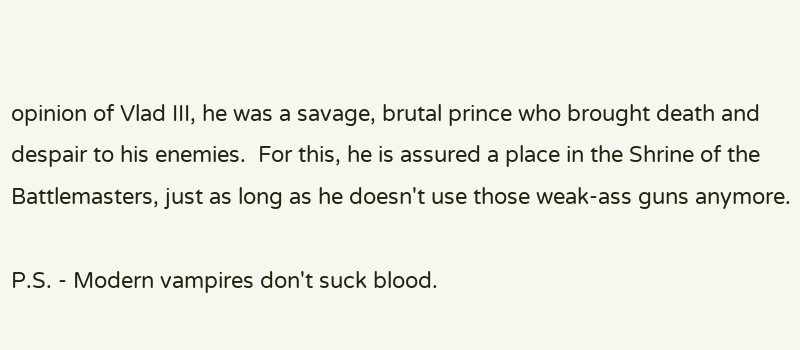opinion of Vlad III, he was a savage, brutal prince who brought death and despair to his enemies.  For this, he is assured a place in the Shrine of the Battlemasters, just as long as he doesn't use those weak-ass guns anymore.

P.S. - Modern vampires don't suck blood.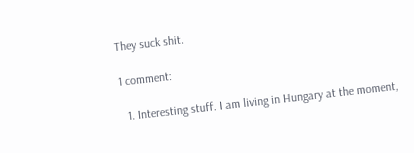They suck shit.

1 comment:

  1. Interesting stuff. I am living in Hungary at the moment,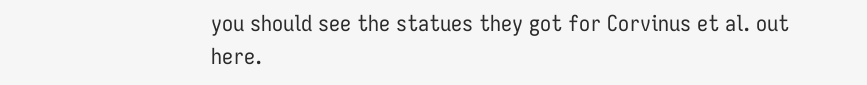you should see the statues they got for Corvinus et al. out here.